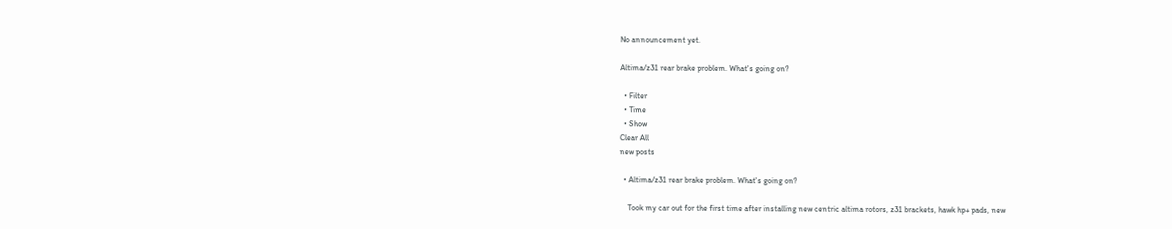No announcement yet.

Altima/z31 rear brake problem. What's going on?

  • Filter
  • Time
  • Show
Clear All
new posts

  • Altima/z31 rear brake problem. What's going on?

    Took my car out for the first time after installing new centric altima rotors, z31 brackets, hawk hp+ pads, new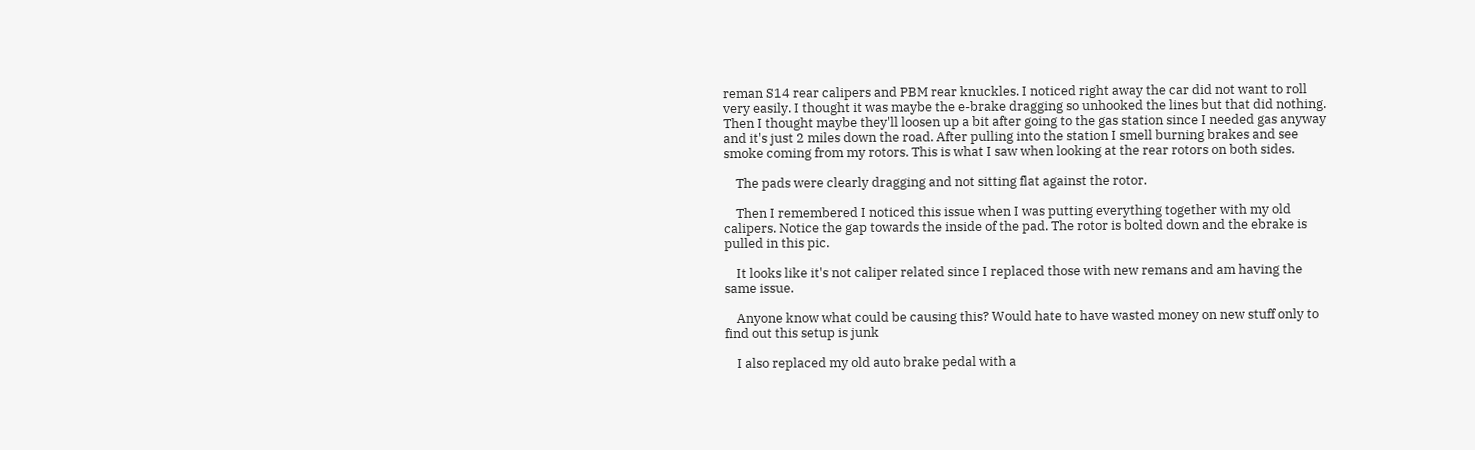reman S14 rear calipers and PBM rear knuckles. I noticed right away the car did not want to roll very easily. I thought it was maybe the e-brake dragging so unhooked the lines but that did nothing. Then I thought maybe they'll loosen up a bit after going to the gas station since I needed gas anyway and it's just 2 miles down the road. After pulling into the station I smell burning brakes and see smoke coming from my rotors. This is what I saw when looking at the rear rotors on both sides.

    The pads were clearly dragging and not sitting flat against the rotor.

    Then I remembered I noticed this issue when I was putting everything together with my old calipers. Notice the gap towards the inside of the pad. The rotor is bolted down and the ebrake is pulled in this pic.

    It looks like it's not caliper related since I replaced those with new remans and am having the same issue.

    Anyone know what could be causing this? Would hate to have wasted money on new stuff only to find out this setup is junk

    I also replaced my old auto brake pedal with a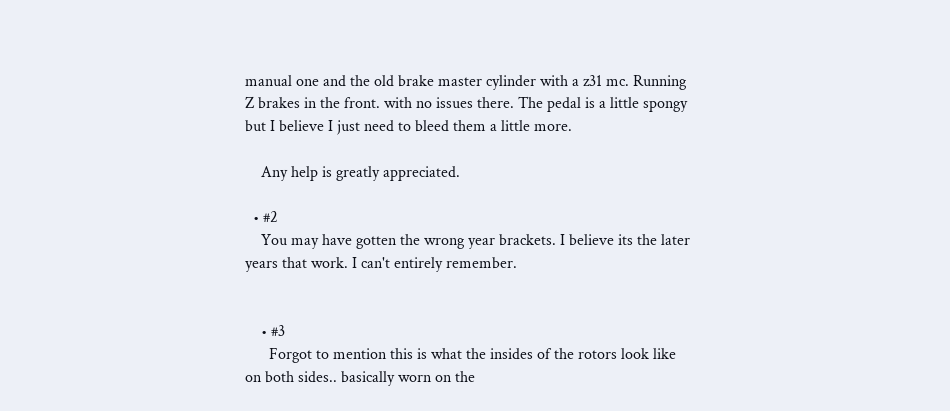manual one and the old brake master cylinder with a z31 mc. Running Z brakes in the front. with no issues there. The pedal is a little spongy but I believe I just need to bleed them a little more.

    Any help is greatly appreciated.

  • #2
    You may have gotten the wrong year brackets. I believe its the later years that work. I can't entirely remember.


    • #3
      Forgot to mention this is what the insides of the rotors look like on both sides.. basically worn on the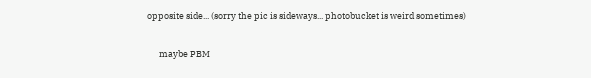opposite side... (sorry the pic is sideways... photobucket is weird sometimes)

      maybe PBM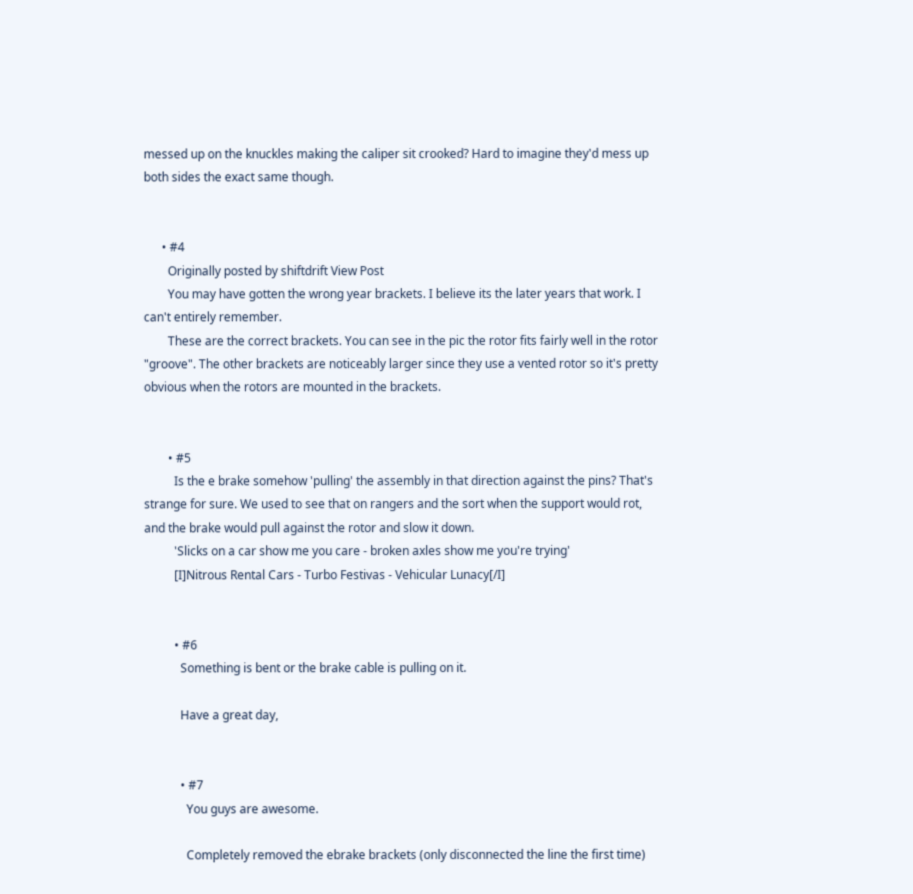messed up on the knuckles making the caliper sit crooked? Hard to imagine they'd mess up both sides the exact same though.


      • #4
        Originally posted by shiftdrift View Post
        You may have gotten the wrong year brackets. I believe its the later years that work. I can't entirely remember.
        These are the correct brackets. You can see in the pic the rotor fits fairly well in the rotor "groove". The other brackets are noticeably larger since they use a vented rotor so it's pretty obvious when the rotors are mounted in the brackets.


        • #5
          Is the e brake somehow 'pulling' the assembly in that direction against the pins? That's strange for sure. We used to see that on rangers and the sort when the support would rot, and the brake would pull against the rotor and slow it down.
          'Slicks on a car show me you care - broken axles show me you're trying'
          [I]Nitrous Rental Cars - Turbo Festivas - Vehicular Lunacy[/I]


          • #6
            Something is bent or the brake cable is pulling on it.

            Have a great day,


            • #7
              You guys are awesome.

              Completely removed the ebrake brackets (only disconnected the line the first time)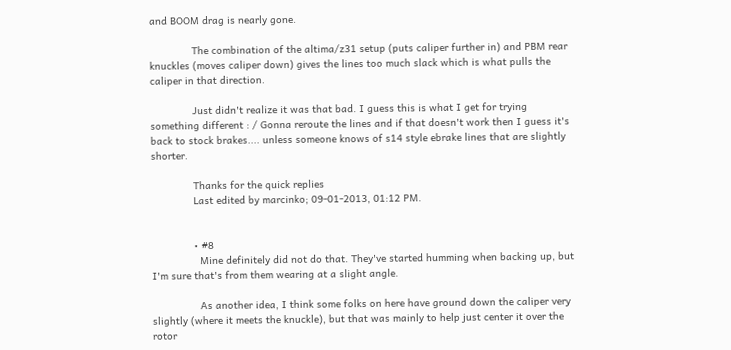and BOOM drag is nearly gone.

              The combination of the altima/z31 setup (puts caliper further in) and PBM rear knuckles (moves caliper down) gives the lines too much slack which is what pulls the caliper in that direction.

              Just didn't realize it was that bad. I guess this is what I get for trying something different : / Gonna reroute the lines and if that doesn't work then I guess it's back to stock brakes.... unless someone knows of s14 style ebrake lines that are slightly shorter.

              Thanks for the quick replies
              Last edited by marcinko; 09-01-2013, 01:12 PM.


              • #8
                Mine definitely did not do that. They've started humming when backing up, but I'm sure that's from them wearing at a slight angle.

                As another idea, I think some folks on here have ground down the caliper very slightly (where it meets the knuckle), but that was mainly to help just center it over the rotor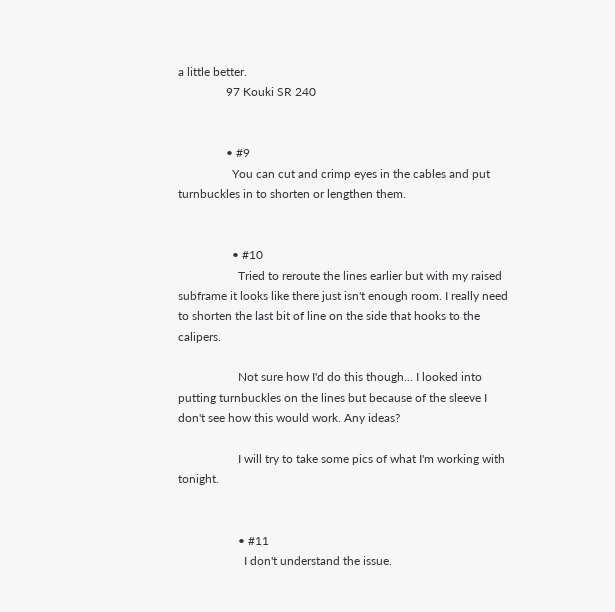a little better.
                97 Kouki SR 240


                • #9
                  You can cut and crimp eyes in the cables and put turnbuckles in to shorten or lengthen them.


                  • #10
                    Tried to reroute the lines earlier but with my raised subframe it looks like there just isn't enough room. I really need to shorten the last bit of line on the side that hooks to the calipers.

                    Not sure how I'd do this though... I looked into putting turnbuckles on the lines but because of the sleeve I don't see how this would work. Any ideas?

                    I will try to take some pics of what I'm working with tonight.


                    • #11
                      I don't understand the issue.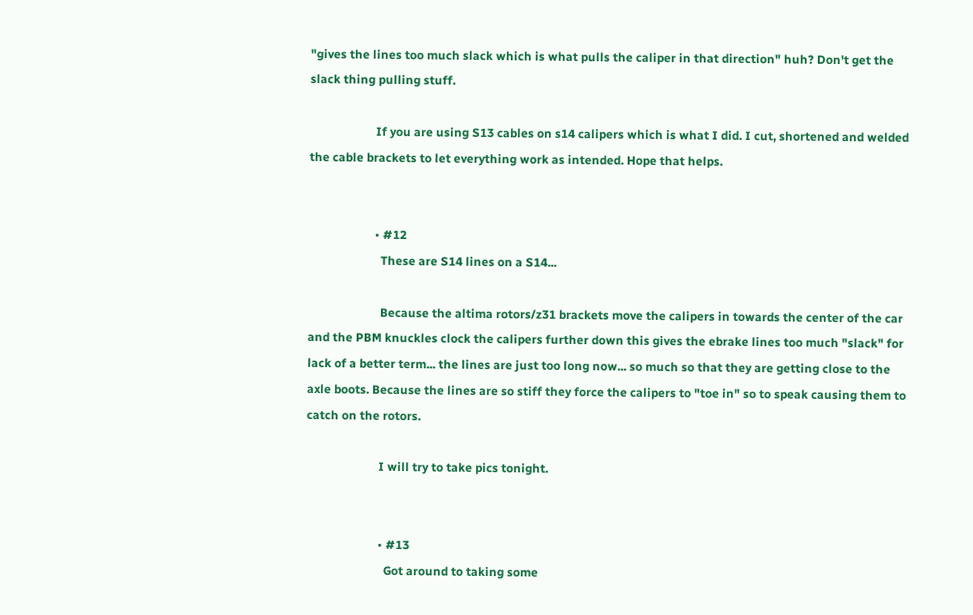"gives the lines too much slack which is what pulls the caliper in that direction" huh? Don't get the slack thing pulling stuff.

                      If you are using S13 cables on s14 calipers which is what I did. I cut, shortened and welded the cable brackets to let everything work as intended. Hope that helps.


                      • #12
                        These are S14 lines on a S14...

                        Because the altima rotors/z31 brackets move the calipers in towards the center of the car and the PBM knuckles clock the calipers further down this gives the ebrake lines too much "slack" for lack of a better term... the lines are just too long now... so much so that they are getting close to the axle boots. Because the lines are so stiff they force the calipers to "toe in" so to speak causing them to catch on the rotors.

                        I will try to take pics tonight.


                        • #13
                          Got around to taking some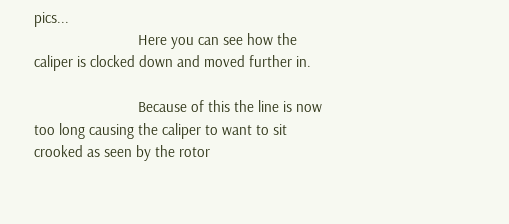pics...
                          Here you can see how the caliper is clocked down and moved further in.

                          Because of this the line is now too long causing the caliper to want to sit crooked as seen by the rotor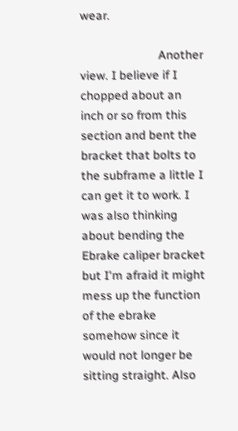wear.

                          Another view. I believe if I chopped about an inch or so from this section and bent the bracket that bolts to the subframe a little I can get it to work. I was also thinking about bending the Ebrake caliper bracket but I'm afraid it might mess up the function of the ebrake somehow since it would not longer be sitting straight. Also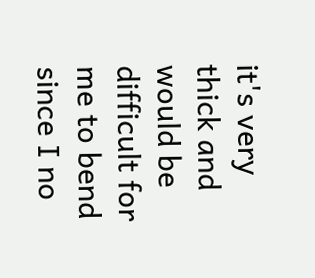it's very thick and would be difficult for me to bend since I no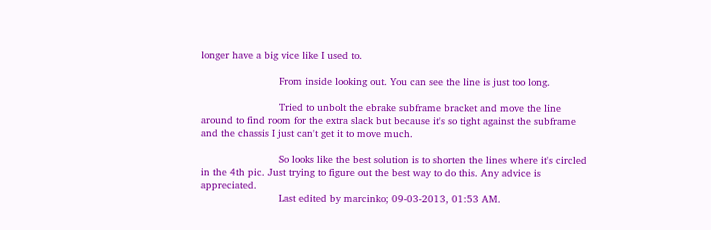longer have a big vice like I used to.

                          From inside looking out. You can see the line is just too long.

                          Tried to unbolt the ebrake subframe bracket and move the line around to find room for the extra slack but because it's so tight against the subframe and the chassis I just can't get it to move much.

                          So looks like the best solution is to shorten the lines where it's circled in the 4th pic. Just trying to figure out the best way to do this. Any advice is appreciated.
                          Last edited by marcinko; 09-03-2013, 01:53 AM.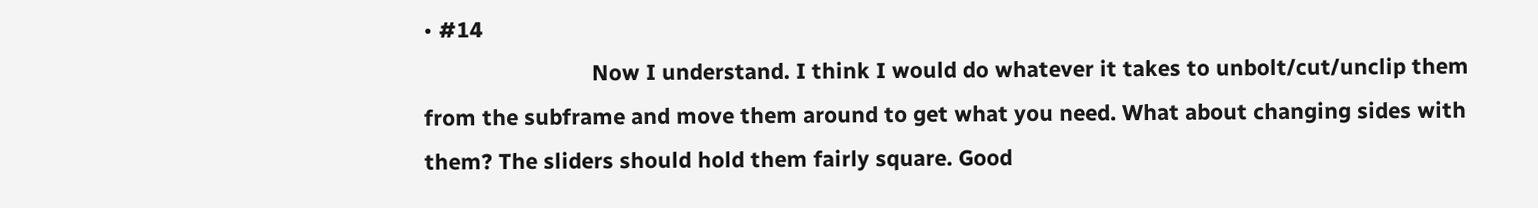• #14
                            Now I understand. I think I would do whatever it takes to unbolt/cut/unclip them from the subframe and move them around to get what you need. What about changing sides with them? The sliders should hold them fairly square. Good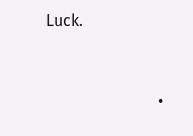Luck.


                            •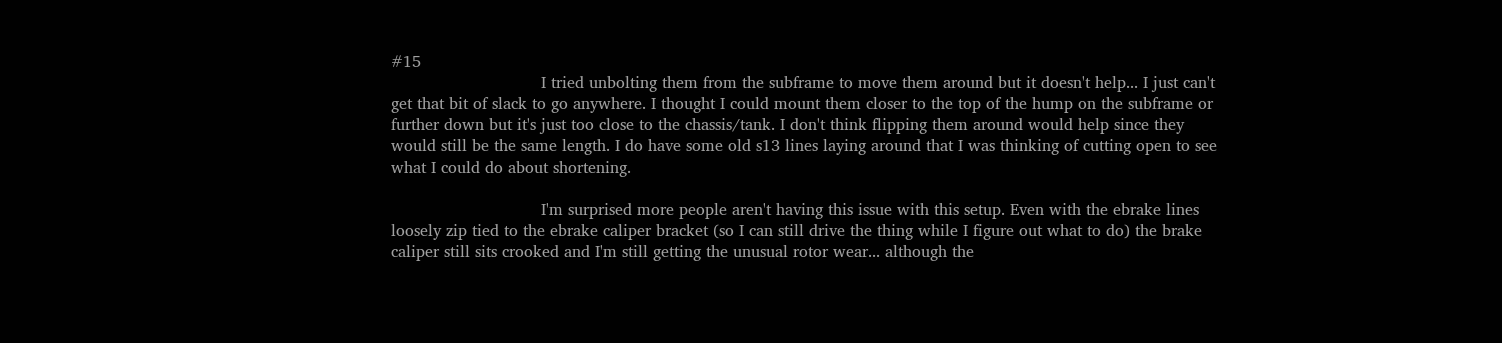#15
                              I tried unbolting them from the subframe to move them around but it doesn't help... I just can't get that bit of slack to go anywhere. I thought I could mount them closer to the top of the hump on the subframe or further down but it's just too close to the chassis/tank. I don't think flipping them around would help since they would still be the same length. I do have some old s13 lines laying around that I was thinking of cutting open to see what I could do about shortening.

                              I'm surprised more people aren't having this issue with this setup. Even with the ebrake lines loosely zip tied to the ebrake caliper bracket (so I can still drive the thing while I figure out what to do) the brake caliper still sits crooked and I'm still getting the unusual rotor wear... although the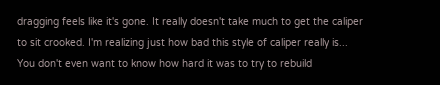dragging feels like it's gone. It really doesn't take much to get the caliper to sit crooked. I'm realizing just how bad this style of caliper really is... You don't even want to know how hard it was to try to rebuild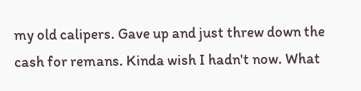my old calipers. Gave up and just threw down the cash for remans. Kinda wish I hadn't now. What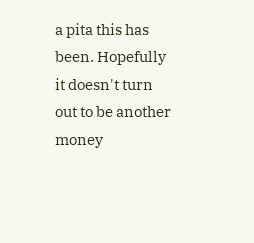a pita this has been. Hopefully it doesn't turn out to be another money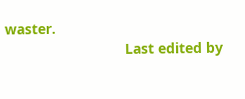waster.
                              Last edited by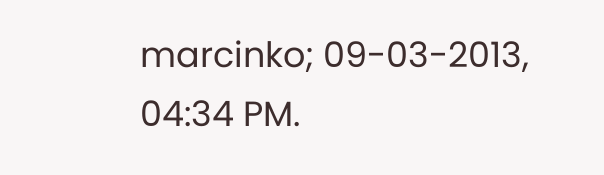marcinko; 09-03-2013, 04:34 PM.